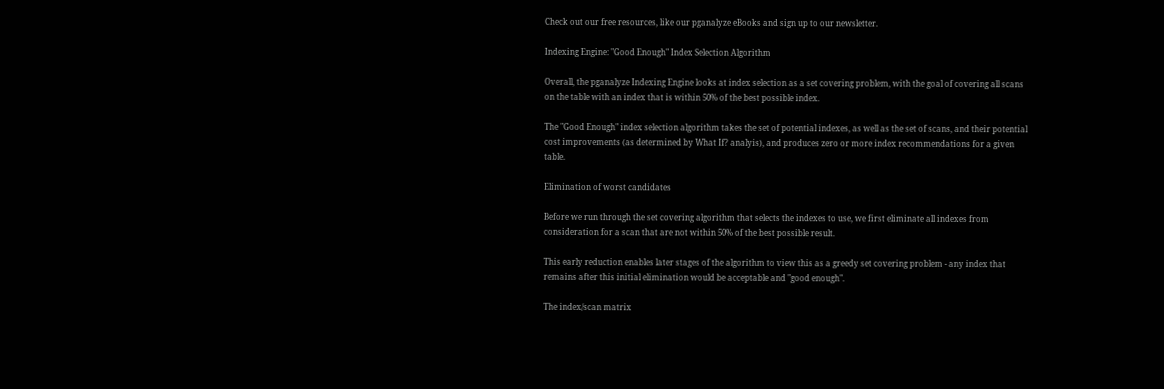Check out our free resources, like our pganalyze eBooks and sign up to our newsletter.

Indexing Engine: "Good Enough" Index Selection Algorithm

Overall, the pganalyze Indexing Engine looks at index selection as a set covering problem, with the goal of covering all scans on the table with an index that is within 50% of the best possible index.

The "Good Enough" index selection algorithm takes the set of potential indexes, as well as the set of scans, and their potential cost improvements (as determined by What If? analyis), and produces zero or more index recommendations for a given table.

Elimination of worst candidates

Before we run through the set covering algorithm that selects the indexes to use, we first eliminate all indexes from consideration for a scan that are not within 50% of the best possible result.

This early reduction enables later stages of the algorithm to view this as a greedy set covering problem - any index that remains after this initial elimination would be acceptable and "good enough".

The index/scan matrix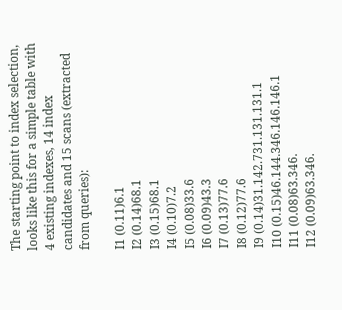The starting point to index selection, looks like this for a simple table with 4 existing indexes, 14 index candidates and 15 scans (extracted from queries):

I1 (0.11)6.1
I2 (0.14)68.1
I3 (0.15)68.1
I4 (0.10)7.2
I5 (0.08)33.6
I6 (0.09)43.3
I7 (0.13)77.6
I8 (0.12)77.6
I9 (0.14)31.142.731.131.131.1
I10 (0.15)46.144.346.146.146.1
I11 (0.08)63.346.
I12 (0.09)63.346.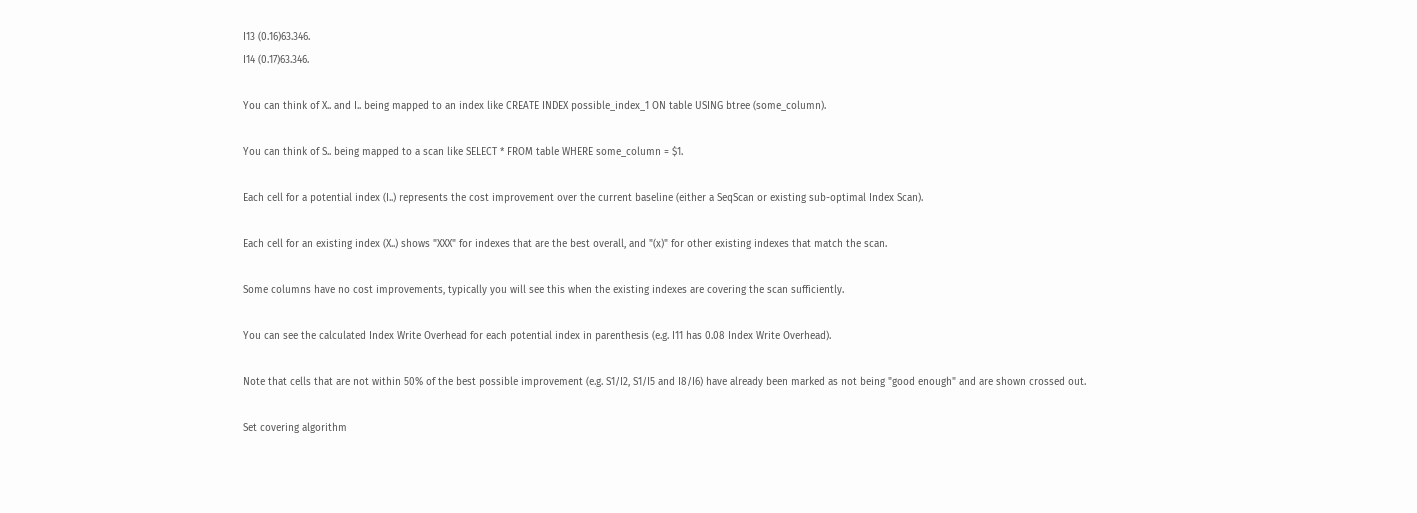I13 (0.16)63.346.
I14 (0.17)63.346.

You can think of X.. and I.. being mapped to an index like CREATE INDEX possible_index_1 ON table USING btree (some_column).

You can think of S.. being mapped to a scan like SELECT * FROM table WHERE some_column = $1.

Each cell for a potential index (I..) represents the cost improvement over the current baseline (either a SeqScan or existing sub-optimal Index Scan).

Each cell for an existing index (X..) shows "XXX" for indexes that are the best overall, and "(x)" for other existing indexes that match the scan.

Some columns have no cost improvements, typically you will see this when the existing indexes are covering the scan sufficiently.

You can see the calculated Index Write Overhead for each potential index in parenthesis (e.g. I11 has 0.08 Index Write Overhead).

Note that cells that are not within 50% of the best possible improvement (e.g. S1/I2, S1/I5 and I8/I6) have already been marked as not being "good enough" and are shown crossed out.

Set covering algorithm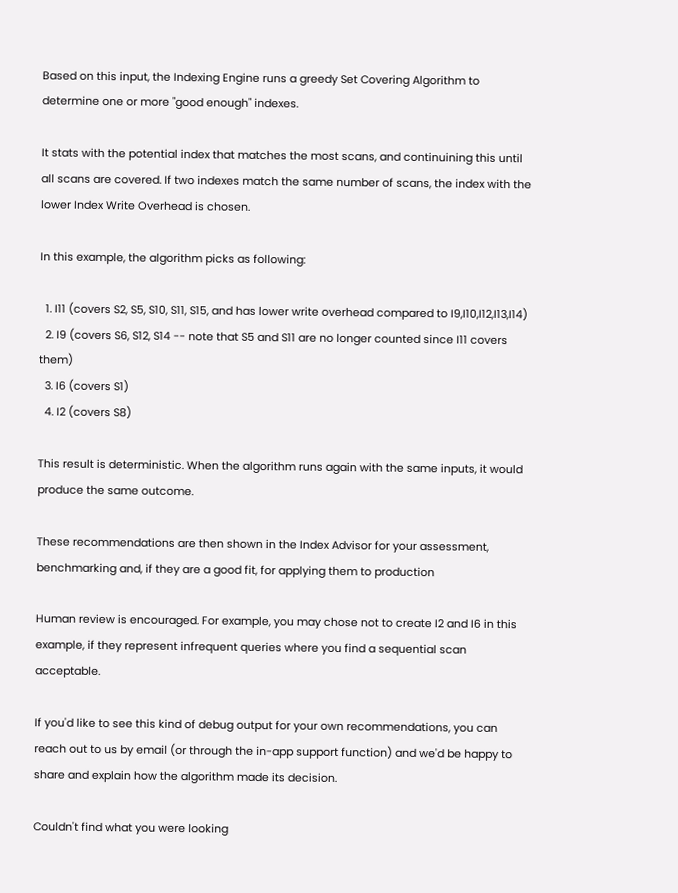Based on this input, the Indexing Engine runs a greedy Set Covering Algorithm to determine one or more "good enough" indexes.

It stats with the potential index that matches the most scans, and continuining this until all scans are covered. If two indexes match the same number of scans, the index with the lower Index Write Overhead is chosen.

In this example, the algorithm picks as following:

  1. I11 (covers S2, S5, S10, S11, S15, and has lower write overhead compared to I9,I10,I12,I13,I14)
  2. I9 (covers S6, S12, S14 -- note that S5 and S11 are no longer counted since I11 covers them)
  3. I6 (covers S1)
  4. I2 (covers S8)

This result is deterministic. When the algorithm runs again with the same inputs, it would produce the same outcome.

These recommendations are then shown in the Index Advisor for your assessment, benchmarking and, if they are a good fit, for applying them to production

Human review is encouraged. For example, you may chose not to create I2 and I6 in this example, if they represent infrequent queries where you find a sequential scan acceptable.

If you'd like to see this kind of debug output for your own recommendations, you can reach out to us by email (or through the in-app support function) and we'd be happy to share and explain how the algorithm made its decision.

Couldn't find what you were looking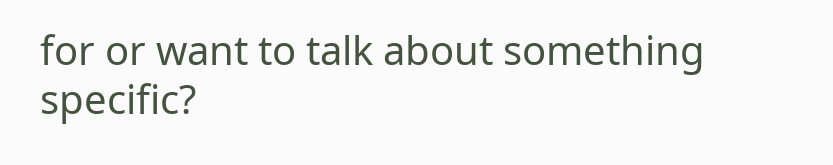for or want to talk about something specific?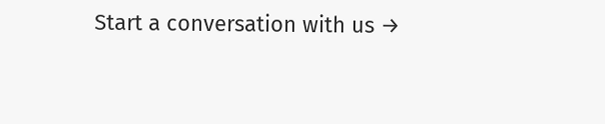Start a conversation with us →